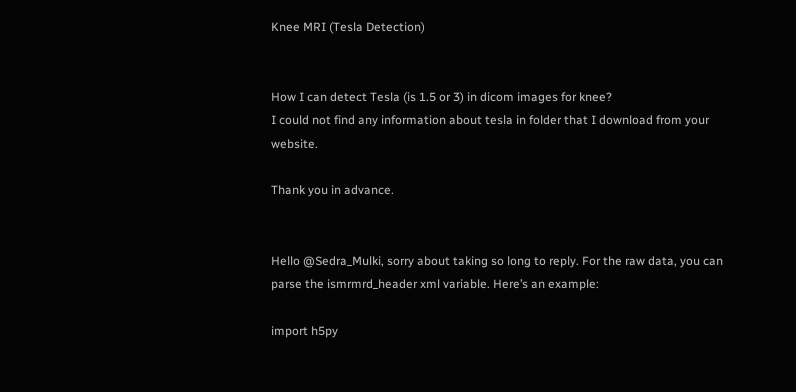Knee MRI (Tesla Detection)


How I can detect Tesla (is 1.5 or 3) in dicom images for knee?
I could not find any information about tesla in folder that I download from your website.

Thank you in advance.


Hello @Sedra_Mulki, sorry about taking so long to reply. For the raw data, you can parse the ismrmrd_header xml variable. Here’s an example:

import h5py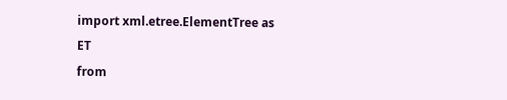import xml.etree.ElementTree as ET
from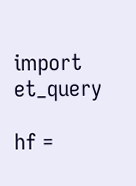import et_query

hf =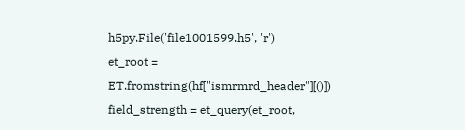h5py.File('file1001599.h5', 'r')
et_root = ET.fromstring(hf["ismrmrd_header"][()])
field_strength = et_query(et_root,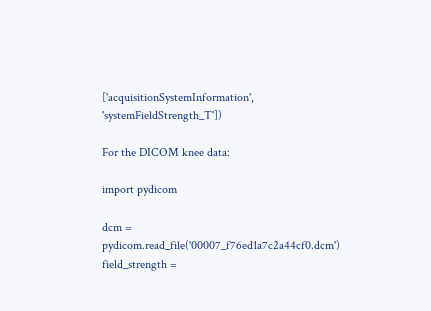['acquisitionSystemInformation', 'systemFieldStrength_T'])

For the DICOM knee data:

import pydicom

dcm = pydicom.read_file('00007_f76ed1a7c2a44cf0.dcm')
field_strength =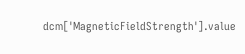dcm['MagneticFieldStrength'].value